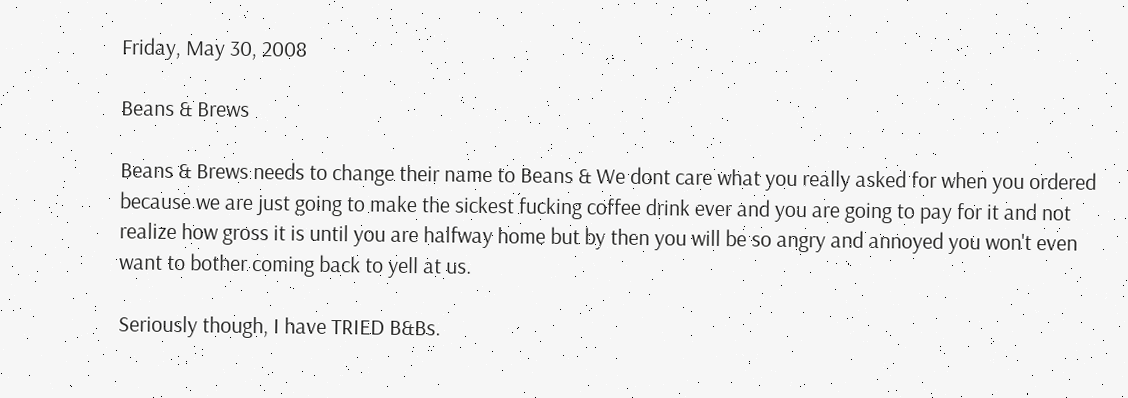Friday, May 30, 2008

Beans & Brews

Beans & Brews needs to change their name to Beans & We dont care what you really asked for when you ordered because we are just going to make the sickest fucking coffee drink ever and you are going to pay for it and not realize how gross it is until you are halfway home but by then you will be so angry and annoyed you won't even want to bother coming back to yell at us.

Seriously though, I have TRIED B&Bs.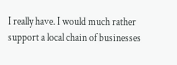I really have. I would much rather support a local chain of businesses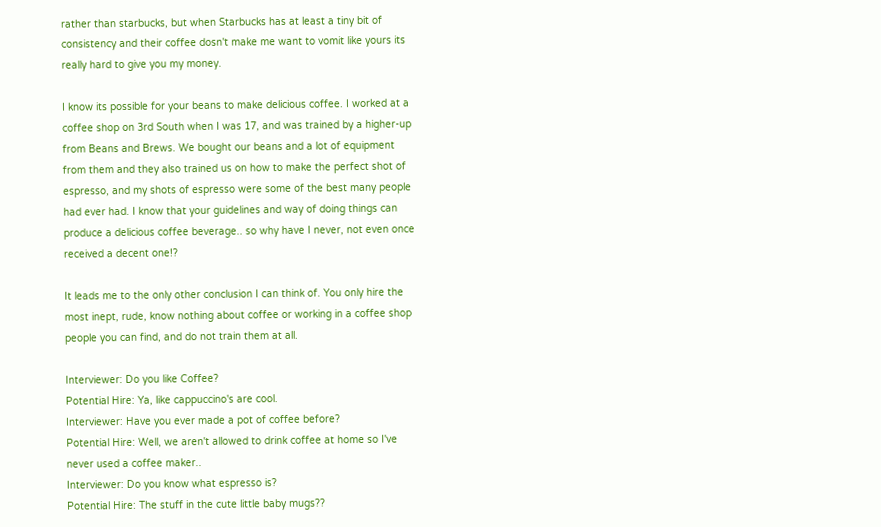rather than starbucks, but when Starbucks has at least a tiny bit of consistency and their coffee dosn't make me want to vomit like yours its really hard to give you my money.

I know its possible for your beans to make delicious coffee. I worked at a coffee shop on 3rd South when I was 17, and was trained by a higher-up from Beans and Brews. We bought our beans and a lot of equipment from them and they also trained us on how to make the perfect shot of espresso, and my shots of espresso were some of the best many people had ever had. I know that your guidelines and way of doing things can produce a delicious coffee beverage.. so why have I never, not even once received a decent one!?

It leads me to the only other conclusion I can think of. You only hire the most inept, rude, know nothing about coffee or working in a coffee shop people you can find, and do not train them at all.

Interviewer: Do you like Coffee?
Potential Hire: Ya, like cappuccino's are cool.
Interviewer: Have you ever made a pot of coffee before?
Potential Hire: Well, we aren't allowed to drink coffee at home so I've never used a coffee maker..
Interviewer: Do you know what espresso is?
Potential Hire: The stuff in the cute little baby mugs??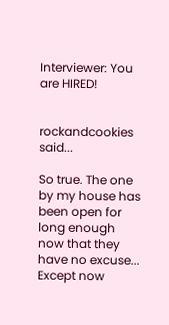Interviewer: You are HIRED!


rockandcookies said...

So true. The one by my house has been open for long enough now that they have no excuse... Except now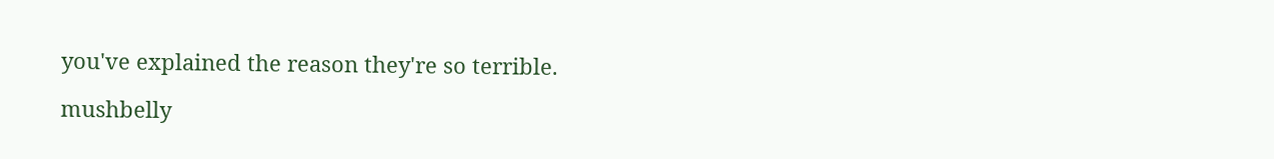you've explained the reason they're so terrible.

mushbelly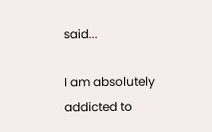said...

I am absolutely addicted to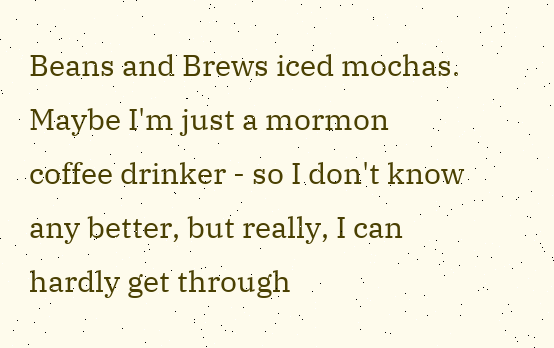Beans and Brews iced mochas. Maybe I'm just a mormon coffee drinker - so I don't know any better, but really, I can hardly get through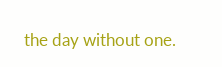the day without one.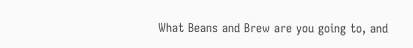What Beans and Brew are you going to, and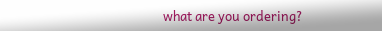what are you ordering?